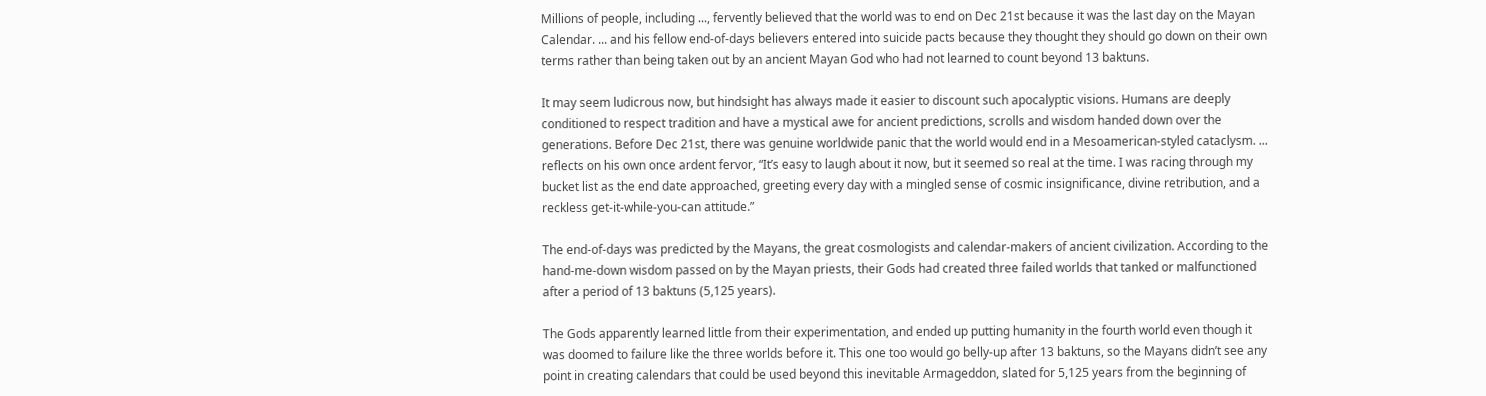Millions of people, including ..., fervently believed that the world was to end on Dec 21st because it was the last day on the Mayan Calendar. ... and his fellow end-of-days believers entered into suicide pacts because they thought they should go down on their own terms rather than being taken out by an ancient Mayan God who had not learned to count beyond 13 baktuns.

It may seem ludicrous now, but hindsight has always made it easier to discount such apocalyptic visions. Humans are deeply conditioned to respect tradition and have a mystical awe for ancient predictions, scrolls and wisdom handed down over the generations. Before Dec 21st, there was genuine worldwide panic that the world would end in a Mesoamerican-styled cataclysm. ... reflects on his own once ardent fervor, “It’s easy to laugh about it now, but it seemed so real at the time. I was racing through my bucket list as the end date approached, greeting every day with a mingled sense of cosmic insignificance, divine retribution, and a reckless get-it-while-you-can attitude.”

The end-of-days was predicted by the Mayans, the great cosmologists and calendar-makers of ancient civilization. According to the hand-me-down wisdom passed on by the Mayan priests, their Gods had created three failed worlds that tanked or malfunctioned after a period of 13 baktuns (5,125 years).

The Gods apparently learned little from their experimentation, and ended up putting humanity in the fourth world even though it was doomed to failure like the three worlds before it. This one too would go belly-up after 13 baktuns, so the Mayans didn’t see any point in creating calendars that could be used beyond this inevitable Armageddon, slated for 5,125 years from the beginning of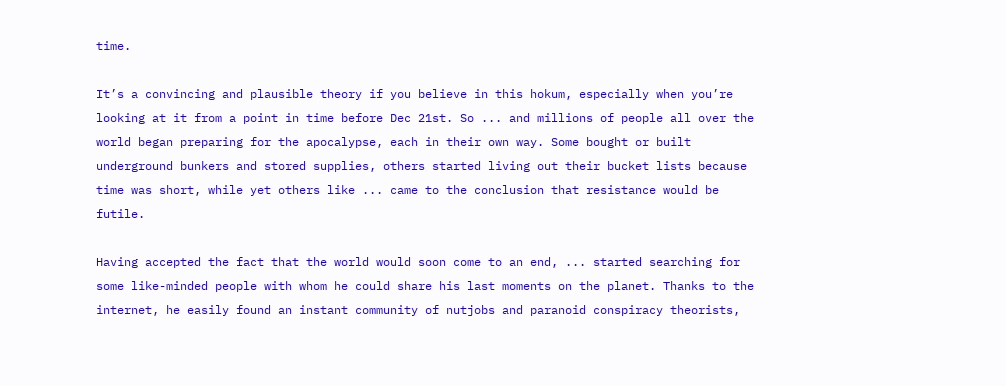time.

It’s a convincing and plausible theory if you believe in this hokum, especially when you’re looking at it from a point in time before Dec 21st. So ... and millions of people all over the world began preparing for the apocalypse, each in their own way. Some bought or built underground bunkers and stored supplies, others started living out their bucket lists because time was short, while yet others like ... came to the conclusion that resistance would be futile.

Having accepted the fact that the world would soon come to an end, ... started searching for some like-minded people with whom he could share his last moments on the planet. Thanks to the internet, he easily found an instant community of nutjobs and paranoid conspiracy theorists,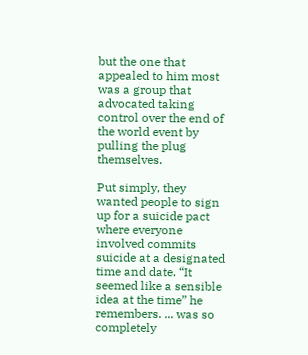but the one that appealed to him most was a group that advocated taking control over the end of the world event by pulling the plug themselves.

Put simply, they wanted people to sign up for a suicide pact where everyone involved commits suicide at a designated time and date. “It seemed like a sensible idea at the time” he remembers. ... was so completely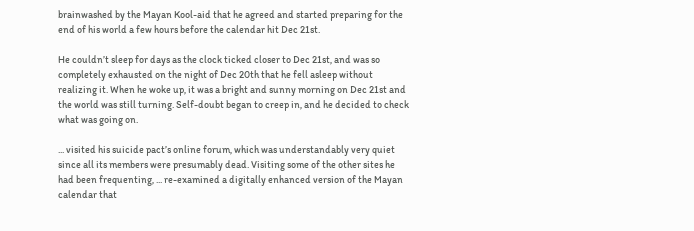brainwashed by the Mayan Kool-aid that he agreed and started preparing for the end of his world a few hours before the calendar hit Dec 21st.

He couldn’t sleep for days as the clock ticked closer to Dec 21st, and was so completely exhausted on the night of Dec 20th that he fell asleep without realizing it. When he woke up, it was a bright and sunny morning on Dec 21st and the world was still turning. Self-doubt began to creep in, and he decided to check what was going on.

... visited his suicide pact’s online forum, which was understandably very quiet since all its members were presumably dead. Visiting some of the other sites he had been frequenting, ... re-examined a digitally enhanced version of the Mayan calendar that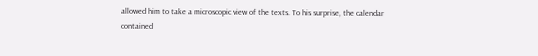allowed him to take a microscopic view of the texts. To his surprise, the calendar contained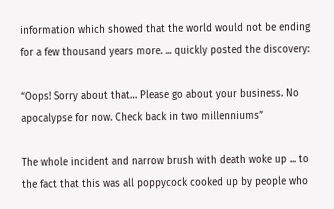information which showed that the world would not be ending for a few thousand years more. ... quickly posted the discovery:

“Oops! Sorry about that… Please go about your business. No apocalypse for now. Check back in two millenniums”

The whole incident and narrow brush with death woke up ... to the fact that this was all poppycock cooked up by people who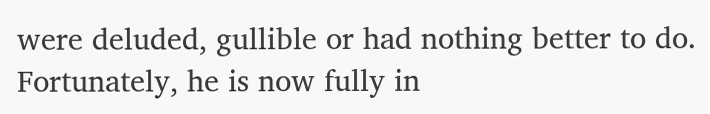were deluded, gullible or had nothing better to do. Fortunately, he is now fully in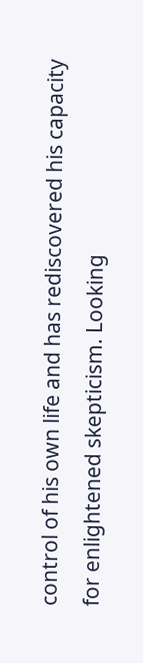control of his own life and has rediscovered his capacity for enlightened skepticism. Looking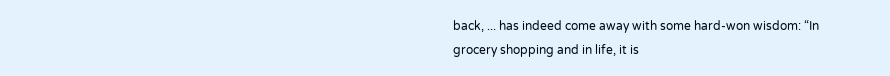back, ... has indeed come away with some hard-won wisdom: “In grocery shopping and in life, it is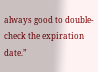always good to double-check the expiration date.”